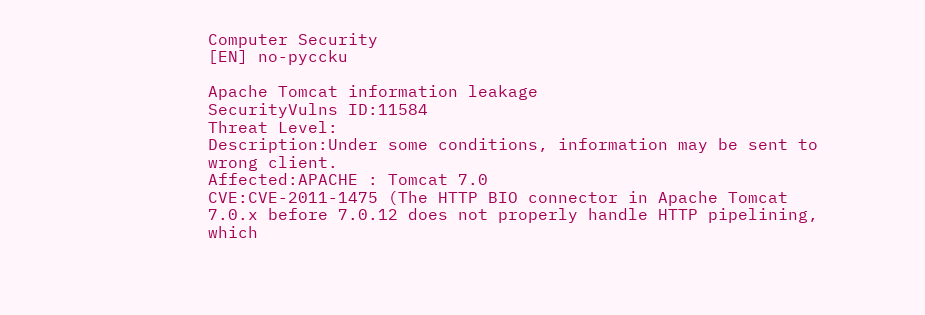Computer Security
[EN] no-pyccku

Apache Tomcat information leakage
SecurityVulns ID:11584
Threat Level:
Description:Under some conditions, information may be sent to wrong client.
Affected:APACHE : Tomcat 7.0
CVE:CVE-2011-1475 (The HTTP BIO connector in Apache Tomcat 7.0.x before 7.0.12 does not properly handle HTTP pipelining, which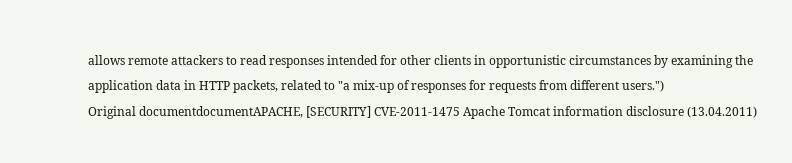allows remote attackers to read responses intended for other clients in opportunistic circumstances by examining the application data in HTTP packets, related to "a mix-up of responses for requests from different users.")
Original documentdocumentAPACHE, [SECURITY] CVE-2011-1475 Apache Tomcat information disclosure (13.04.2011)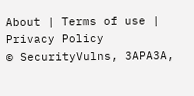About | Terms of use | Privacy Policy
© SecurityVulns, 3APA3A,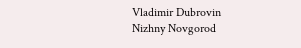Vladimir Dubrovin
Nizhny Novgorod